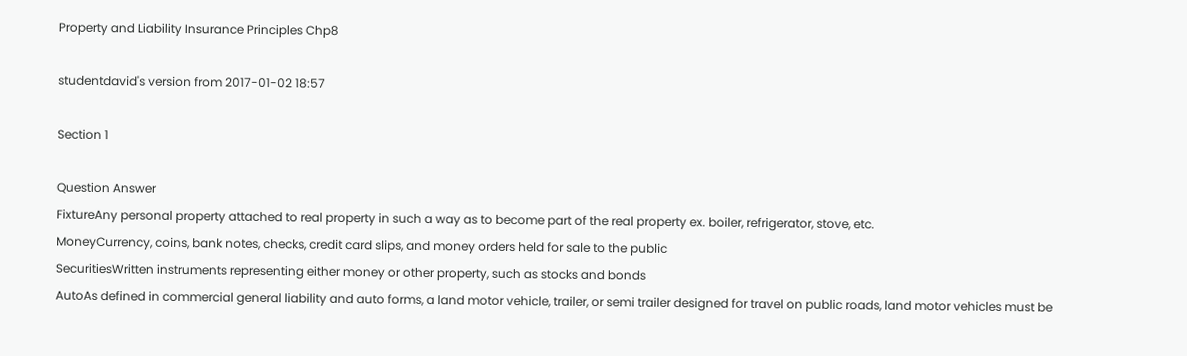Property and Liability Insurance Principles Chp8

studentdavid's version from 2017-01-02 18:57

Section 1

Question Answer
FixtureAny personal property attached to real property in such a way as to become part of the real property ex. boiler, refrigerator, stove, etc.
MoneyCurrency, coins, bank notes, checks, credit card slips, and money orders held for sale to the public
SecuritiesWritten instruments representing either money or other property, such as stocks and bonds
AutoAs defined in commercial general liability and auto forms, a land motor vehicle, trailer, or semi trailer designed for travel on public roads, land motor vehicles must be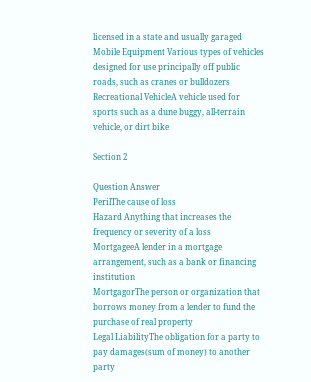licensed in a state and usually garaged
Mobile Equipment Various types of vehicles designed for use principally off public roads, such as cranes or bulldozers
Recreational VehicleA vehicle used for sports such as a dune buggy, all-terrain vehicle, or dirt bike

Section 2

Question Answer
PerilThe cause of loss
Hazard Anything that increases the frequency or severity of a loss
MortgageeA lender in a mortgage arrangement, such as a bank or financing institution
MortgagorThe person or organization that borrows money from a lender to fund the purchase of real property
Legal LiabilityThe obligation for a party to pay damages(sum of money) to another party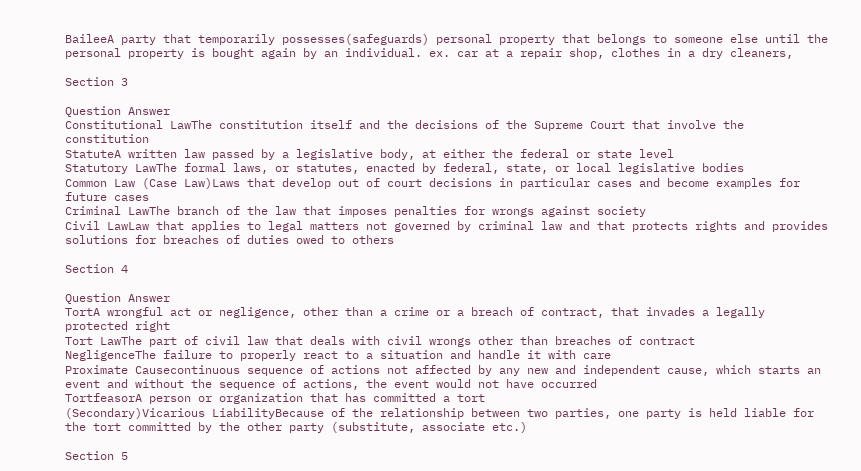BaileeA party that temporarily possesses(safeguards) personal property that belongs to someone else until the personal property is bought again by an individual. ex. car at a repair shop, clothes in a dry cleaners,

Section 3

Question Answer
Constitutional LawThe constitution itself and the decisions of the Supreme Court that involve the constitution
StatuteA written law passed by a legislative body, at either the federal or state level
Statutory LawThe formal laws, or statutes, enacted by federal, state, or local legislative bodies
Common Law (Case Law)Laws that develop out of court decisions in particular cases and become examples for future cases
Criminal LawThe branch of the law that imposes penalties for wrongs against society
Civil LawLaw that applies to legal matters not governed by criminal law and that protects rights and provides solutions for breaches of duties owed to others

Section 4

Question Answer
TortA wrongful act or negligence, other than a crime or a breach of contract, that invades a legally protected right
Tort LawThe part of civil law that deals with civil wrongs other than breaches of contract
NegligenceThe failure to properly react to a situation and handle it with care
Proximate Causecontinuous sequence of actions not affected by any new and independent cause, which starts an event and without the sequence of actions, the event would not have occurred
TortfeasorA person or organization that has committed a tort
(Secondary)Vicarious LiabilityBecause of the relationship between two parties, one party is held liable for the tort committed by the other party (substitute, associate etc.)

Section 5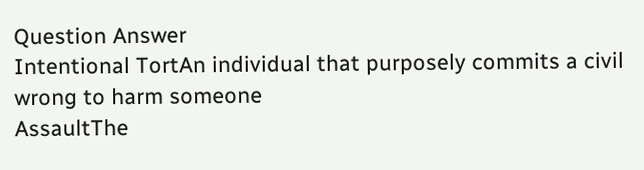Question Answer
Intentional TortAn individual that purposely commits a civil wrong to harm someone
AssaultThe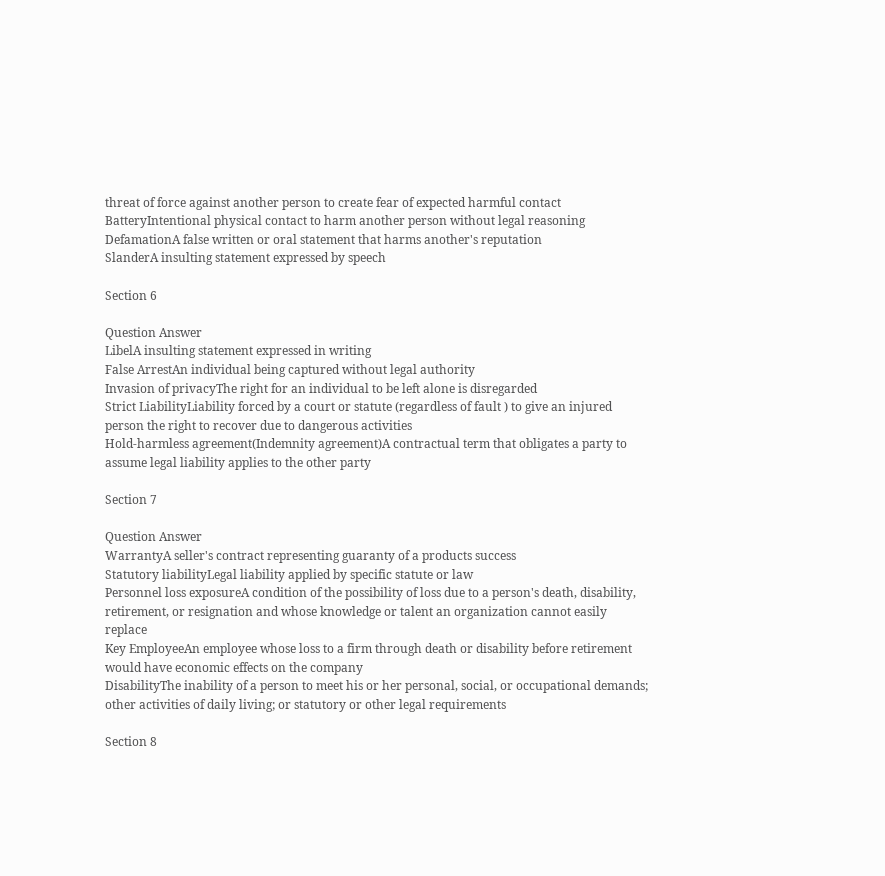threat of force against another person to create fear of expected harmful contact
BatteryIntentional physical contact to harm another person without legal reasoning
DefamationA false written or oral statement that harms another's reputation
SlanderA insulting statement expressed by speech

Section 6

Question Answer
LibelA insulting statement expressed in writing
False ArrestAn individual being captured without legal authority
Invasion of privacyThe right for an individual to be left alone is disregarded
Strict LiabilityLiability forced by a court or statute (regardless of fault ) to give an injured person the right to recover due to dangerous activities
Hold-harmless agreement(Indemnity agreement)A contractual term that obligates a party to assume legal liability applies to the other party

Section 7

Question Answer
WarrantyA seller's contract representing guaranty of a products success
Statutory liabilityLegal liability applied by specific statute or law
Personnel loss exposureA condition of the possibility of loss due to a person's death, disability, retirement, or resignation and whose knowledge or talent an organization cannot easily replace
Key EmployeeAn employee whose loss to a firm through death or disability before retirement would have economic effects on the company
DisabilityThe inability of a person to meet his or her personal, social, or occupational demands; other activities of daily living; or statutory or other legal requirements

Section 8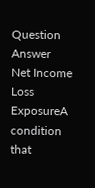Question Answer
Net Income Loss ExposureA condition that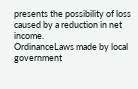presents the possibility of loss caused by a reduction in net income.
OrdinanceLaws made by local government